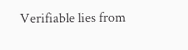Verifiable lies from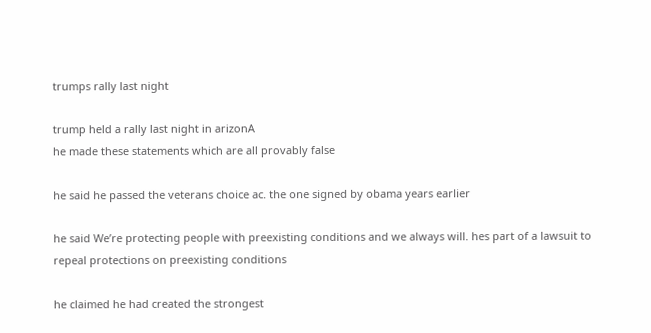trumps rally last night

trump held a rally last night in arizonA
he made these statements which are all provably false

he said he passed the veterans choice ac. the one signed by obama years earlier

he said We’re protecting people with preexisting conditions and we always will. hes part of a lawsuit to repeal protections on preexisting conditions

he claimed he had created the strongest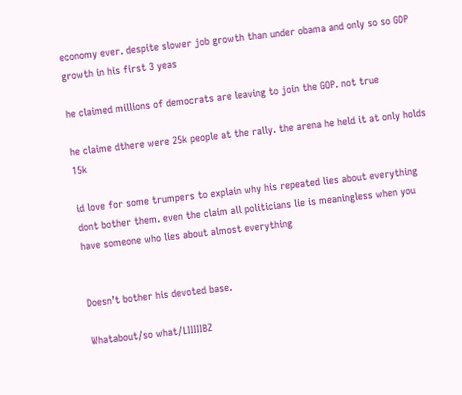economy ever. despite slower job growth than under obama and only so so GDP growth in his first 3 yeas

he claimed millions of democrats are leaving to join the GOP. not true

he claime dthere were 25k people at the rally. the arena he held it at only holds 15k

id love for some trumpers to explain why his repeated lies about everything dont bother them. even the claim all politicians lie is meaningless when you have someone who lies about almost everything


Doesn’t bother his devoted base.

Whatabout/so what/LIIIIIBZ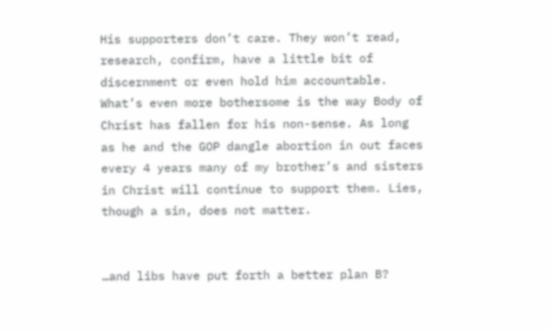His supporters don’t care. They won’t read, research, confirm, have a little bit of discernment or even hold him accountable. What’s even more bothersome is the way Body of Christ has fallen for his non-sense. As long as he and the GOP dangle abortion in out faces every 4 years many of my brother’s and sisters in Christ will continue to support them. Lies, though a sin, does not matter.


…and libs have put forth a better plan B?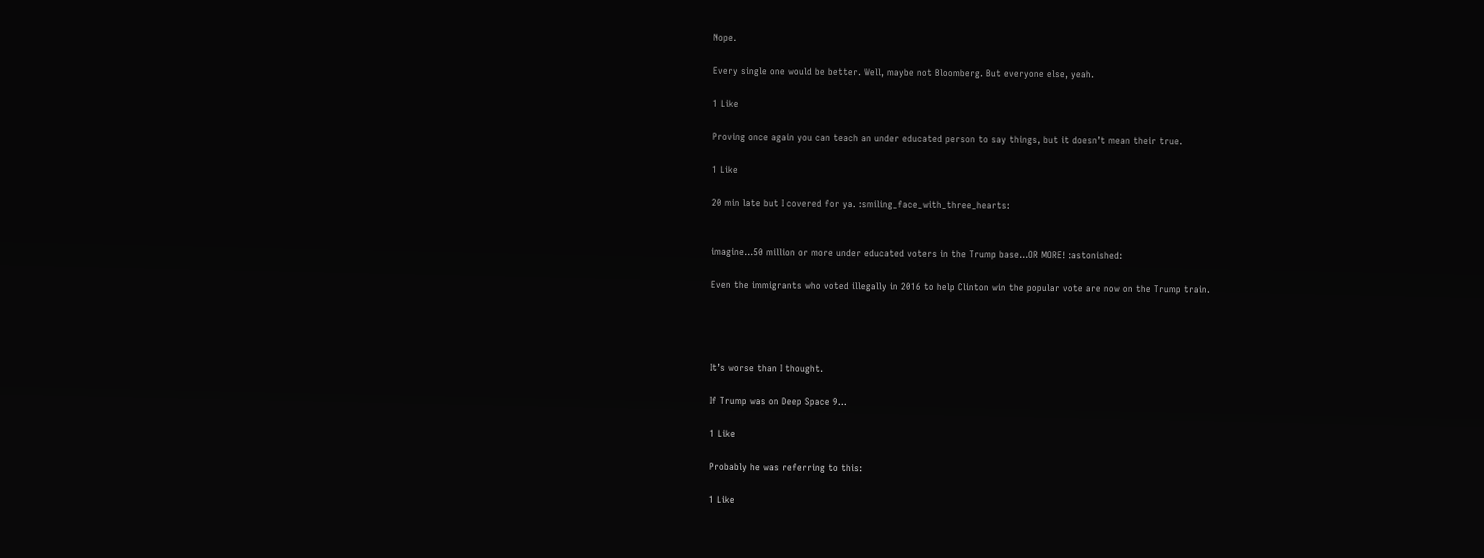Nope.

Every single one would be better. Well, maybe not Bloomberg. But everyone else, yeah.

1 Like

Proving once again you can teach an under educated person to say things, but it doesn’t mean their true.

1 Like

20 min late but I covered for ya. :smiling_face_with_three_hearts:


imagine…50 million or more under educated voters in the Trump base…OR MORE! :astonished:

Even the immigrants who voted illegally in 2016 to help Clinton win the popular vote are now on the Trump train.




It’s worse than I thought.

If Trump was on Deep Space 9…

1 Like

Probably he was referring to this:

1 Like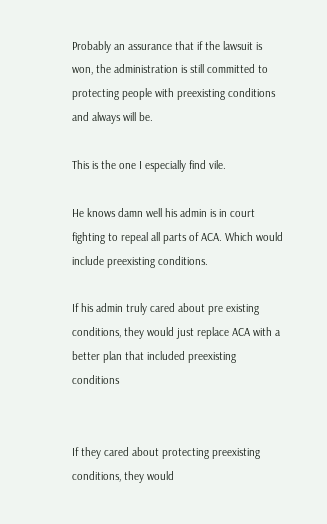Probably an assurance that if the lawsuit is won, the administration is still committed to protecting people with preexisting conditions and always will be.

This is the one I especially find vile.

He knows damn well his admin is in court fighting to repeal all parts of ACA. Which would include preexisting conditions.

If his admin truly cared about pre existing conditions, they would just replace ACA with a better plan that included preexisting conditions


If they cared about protecting preexisting conditions, they would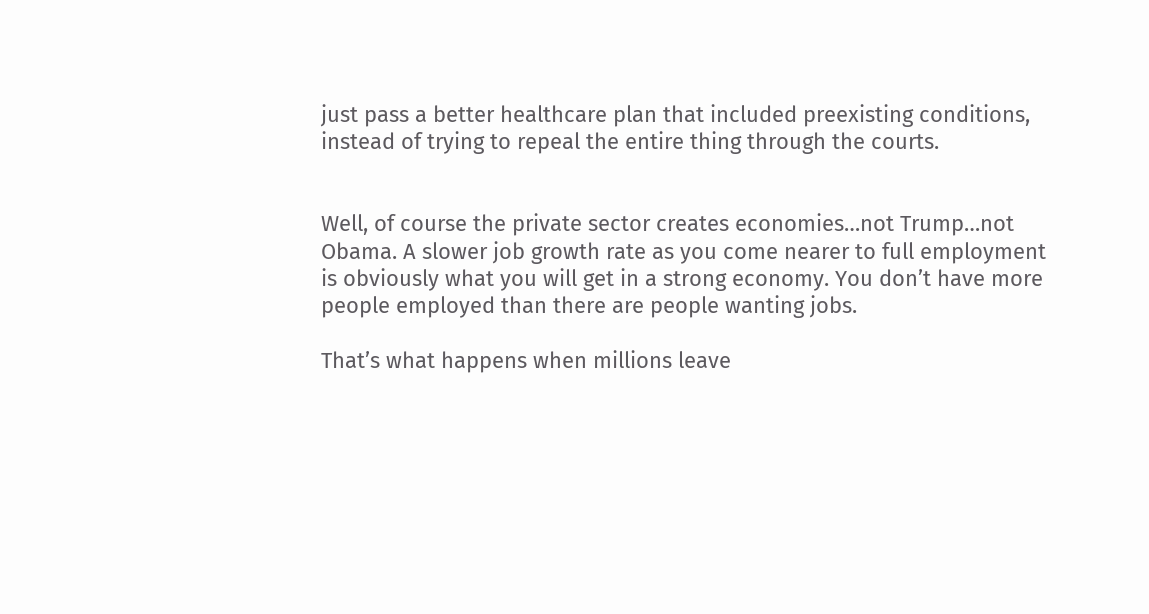just pass a better healthcare plan that included preexisting conditions, instead of trying to repeal the entire thing through the courts.


Well, of course the private sector creates economies…not Trump…not Obama. A slower job growth rate as you come nearer to full employment is obviously what you will get in a strong economy. You don’t have more people employed than there are people wanting jobs.

That’s what happens when millions leave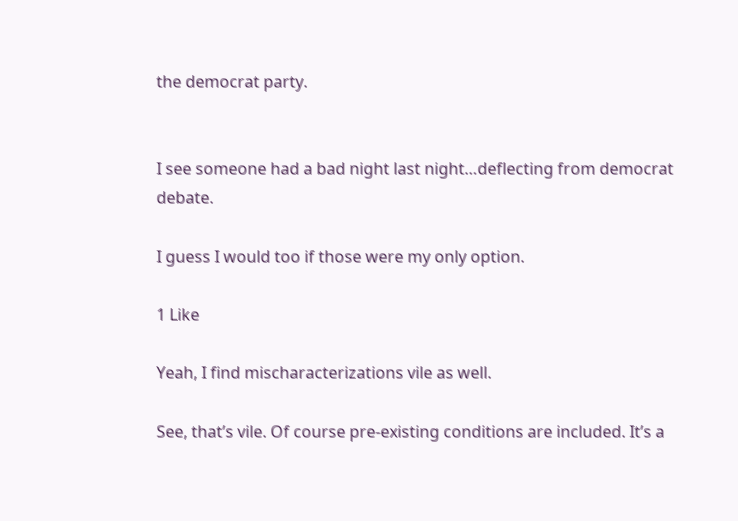the democrat party.


I see someone had a bad night last night…deflecting from democrat debate.

I guess I would too if those were my only option.

1 Like

Yeah, I find mischaracterizations vile as well.

See, that’s vile. Of course pre-existing conditions are included. It’s a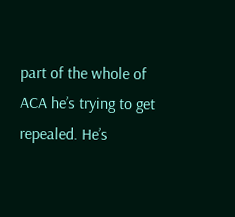part of the whole of ACA he’s trying to get repealed. He’s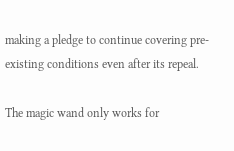making a pledge to continue covering pre-existing conditions even after its repeal.

The magic wand only works for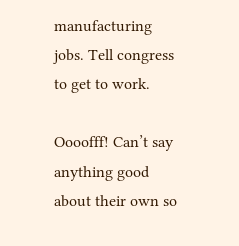manufacturing jobs. Tell congress to get to work.

Oooofff! Can’t say anything good about their own so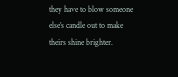they have to blow someone else’s candle out to make theirs shine brighter.